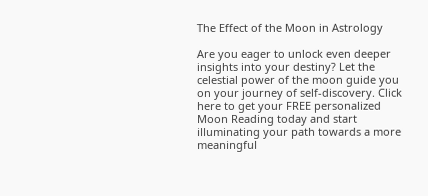The Effect of the Moon in Astrology

Are you eager to unlock even deeper insights into your destiny? Let the celestial power of the moon guide you on your journey of self-discovery. Click here to get your FREE personalized Moon Reading today and start illuminating your path towards a more meaningful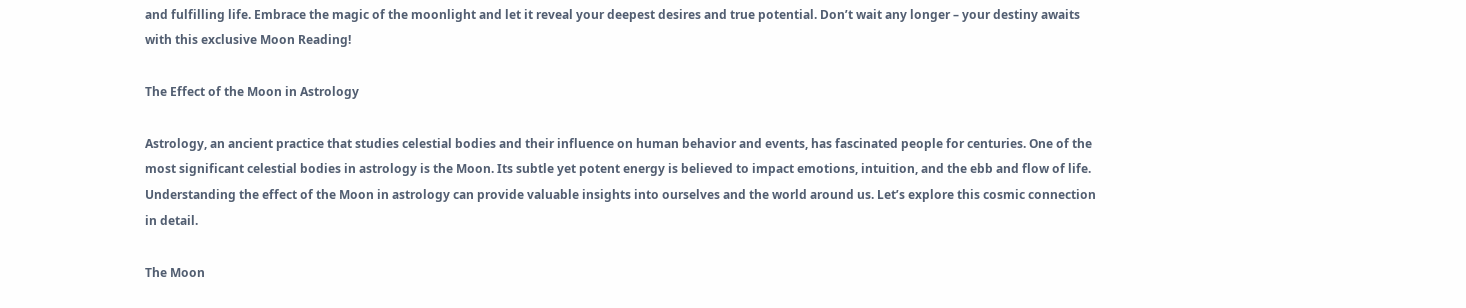and fulfilling life. Embrace the magic of the moonlight and let it reveal your deepest desires and true potential. Don’t wait any longer – your destiny awaits with this exclusive Moon Reading!

The Effect of the Moon in Astrology

Astrology, an ancient practice that studies celestial bodies and their influence on human behavior and events, has fascinated people for centuries. One of the most significant celestial bodies in astrology is the Moon. Its subtle yet potent energy is believed to impact emotions, intuition, and the ebb and flow of life. Understanding the effect of the Moon in astrology can provide valuable insights into ourselves and the world around us. Let’s explore this cosmic connection in detail.

The Moon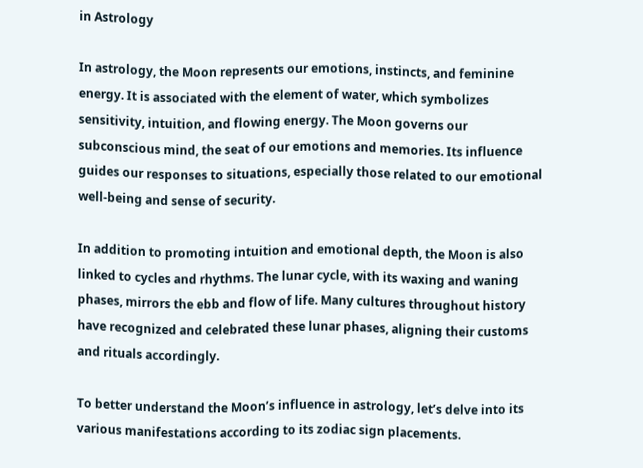in Astrology

In astrology, the Moon represents our emotions, instincts, and feminine energy. It is associated with the element of water, which symbolizes sensitivity, intuition, and flowing energy. The Moon governs our subconscious mind, the seat of our emotions and memories. Its influence guides our responses to situations, especially those related to our emotional well-being and sense of security.

In addition to promoting intuition and emotional depth, the Moon is also linked to cycles and rhythms. The lunar cycle, with its waxing and waning phases, mirrors the ebb and flow of life. Many cultures throughout history have recognized and celebrated these lunar phases, aligning their customs and rituals accordingly.

To better understand the Moon’s influence in astrology, let’s delve into its various manifestations according to its zodiac sign placements.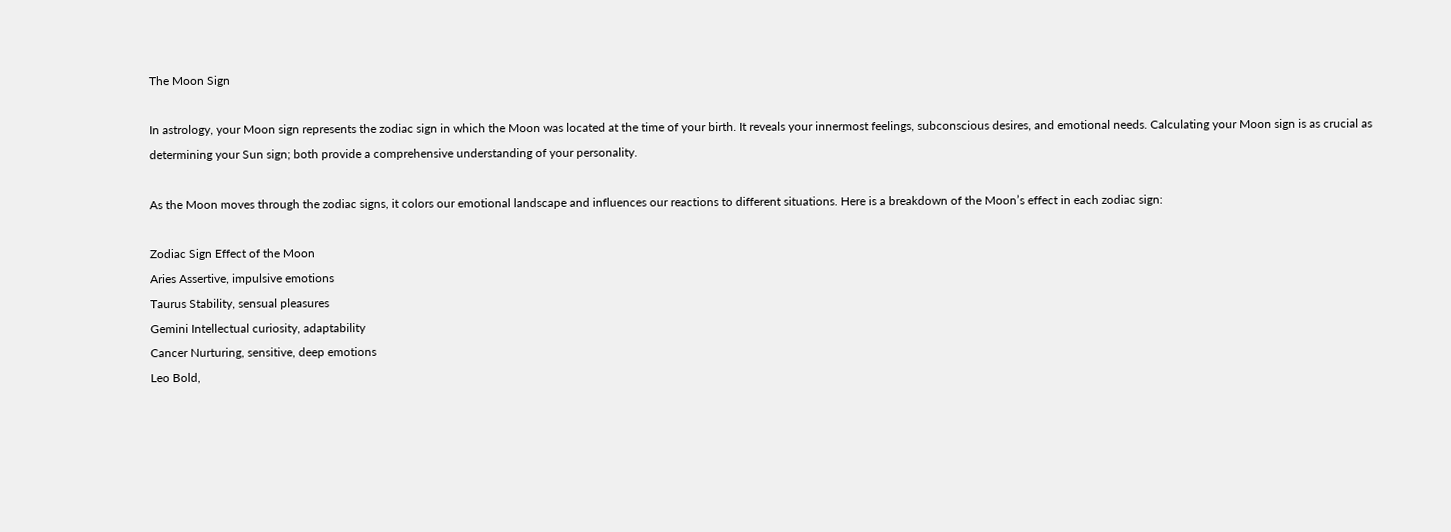The Moon Sign

In astrology, your Moon sign represents the zodiac sign in which the Moon was located at the time of your birth. It reveals your innermost feelings, subconscious desires, and emotional needs. Calculating your Moon sign is as crucial as determining your Sun sign; both provide a comprehensive understanding of your personality.

As the Moon moves through the zodiac signs, it colors our emotional landscape and influences our reactions to different situations. Here is a breakdown of the Moon’s effect in each zodiac sign:

Zodiac Sign Effect of the Moon
Aries Assertive, impulsive emotions
Taurus Stability, sensual pleasures
Gemini Intellectual curiosity, adaptability
Cancer Nurturing, sensitive, deep emotions
Leo Bold,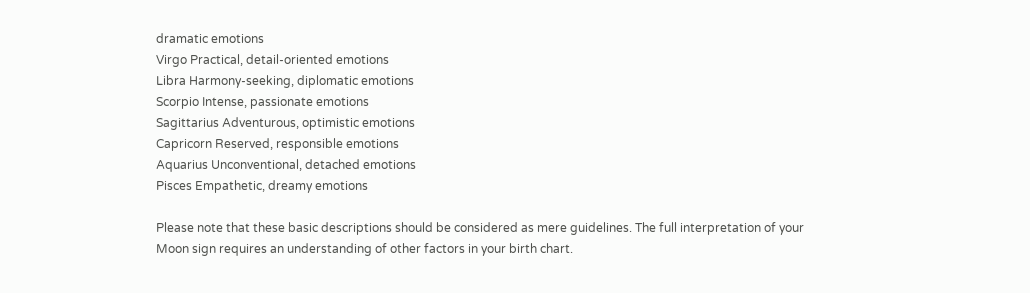dramatic emotions
Virgo Practical, detail-oriented emotions
Libra Harmony-seeking, diplomatic emotions
Scorpio Intense, passionate emotions
Sagittarius Adventurous, optimistic emotions
Capricorn Reserved, responsible emotions
Aquarius Unconventional, detached emotions
Pisces Empathetic, dreamy emotions

Please note that these basic descriptions should be considered as mere guidelines. The full interpretation of your Moon sign requires an understanding of other factors in your birth chart.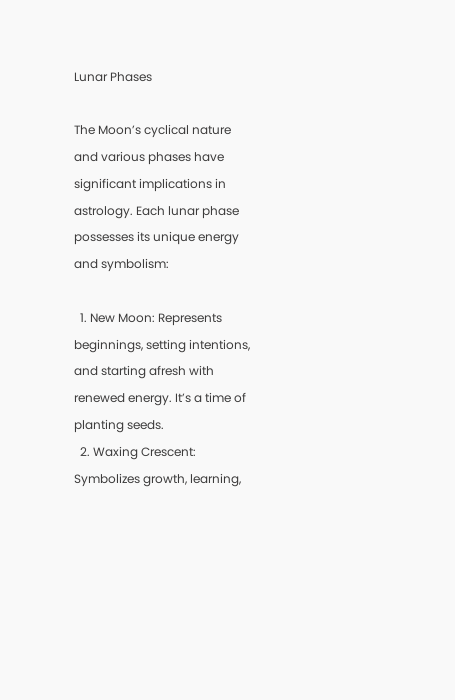Lunar Phases

The Moon’s cyclical nature and various phases have significant implications in astrology. Each lunar phase possesses its unique energy and symbolism:

  1. New Moon: Represents beginnings, setting intentions, and starting afresh with renewed energy. It’s a time of planting seeds.
  2. Waxing Crescent: Symbolizes growth, learning,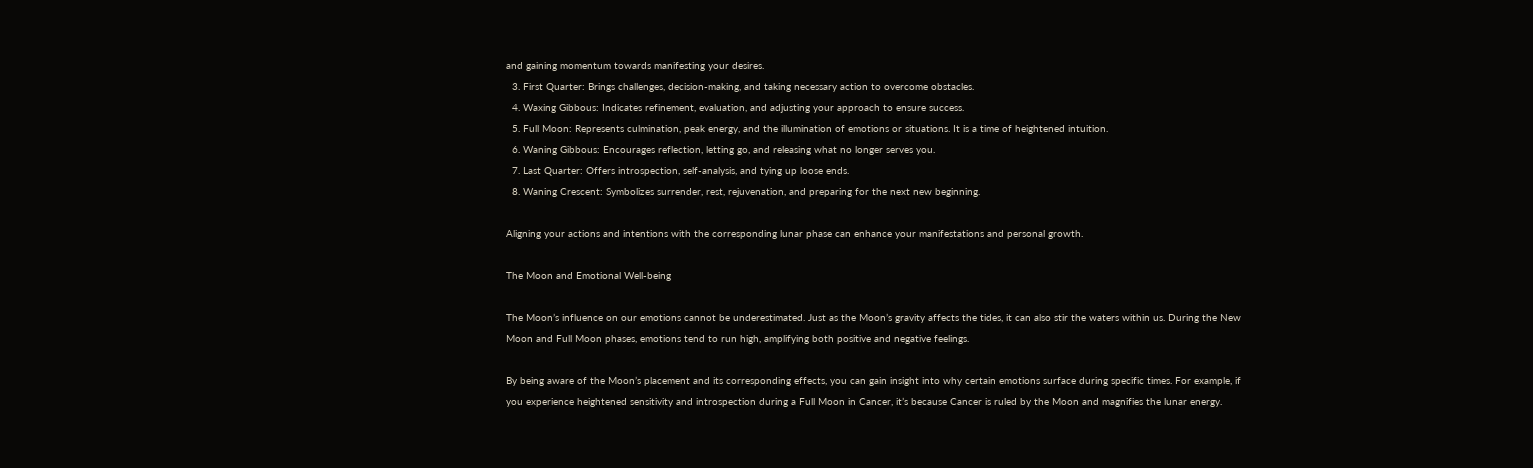and gaining momentum towards manifesting your desires.
  3. First Quarter: Brings challenges, decision-making, and taking necessary action to overcome obstacles.
  4. Waxing Gibbous: Indicates refinement, evaluation, and adjusting your approach to ensure success.
  5. Full Moon: Represents culmination, peak energy, and the illumination of emotions or situations. It is a time of heightened intuition.
  6. Waning Gibbous: Encourages reflection, letting go, and releasing what no longer serves you.
  7. Last Quarter: Offers introspection, self-analysis, and tying up loose ends.
  8. Waning Crescent: Symbolizes surrender, rest, rejuvenation, and preparing for the next new beginning.

Aligning your actions and intentions with the corresponding lunar phase can enhance your manifestations and personal growth.

The Moon and Emotional Well-being

The Moon’s influence on our emotions cannot be underestimated. Just as the Moon’s gravity affects the tides, it can also stir the waters within us. During the New Moon and Full Moon phases, emotions tend to run high, amplifying both positive and negative feelings.

By being aware of the Moon’s placement and its corresponding effects, you can gain insight into why certain emotions surface during specific times. For example, if you experience heightened sensitivity and introspection during a Full Moon in Cancer, it’s because Cancer is ruled by the Moon and magnifies the lunar energy.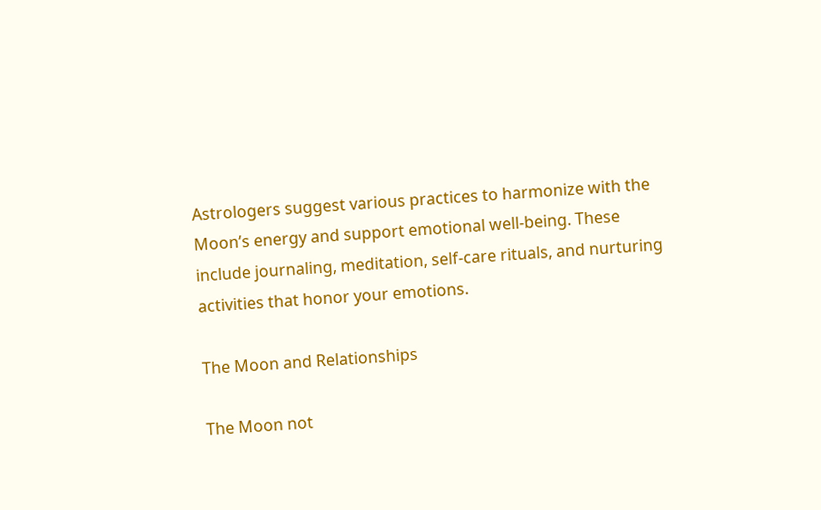Astrologers suggest various practices to harmonize with the Moon’s energy and support emotional well-being. These include journaling, meditation, self-care rituals, and nurturing activities that honor your emotions.

The Moon and Relationships

The Moon not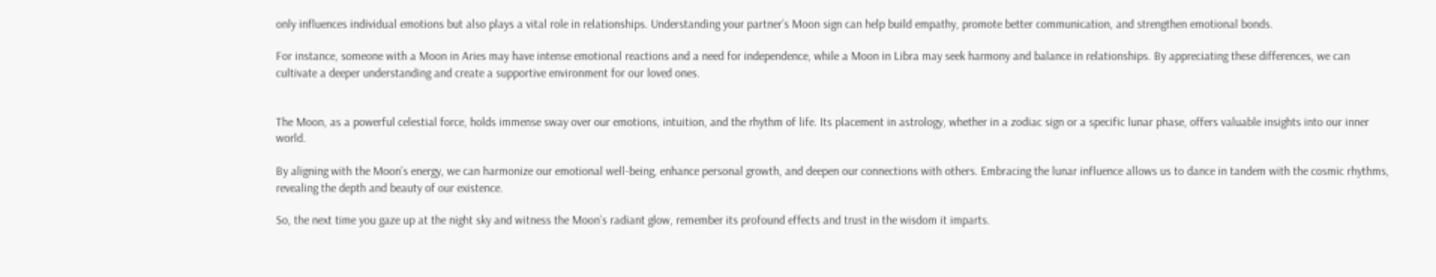only influences individual emotions but also plays a vital role in relationships. Understanding your partner’s Moon sign can help build empathy, promote better communication, and strengthen emotional bonds.

For instance, someone with a Moon in Aries may have intense emotional reactions and a need for independence, while a Moon in Libra may seek harmony and balance in relationships. By appreciating these differences, we can cultivate a deeper understanding and create a supportive environment for our loved ones.


The Moon, as a powerful celestial force, holds immense sway over our emotions, intuition, and the rhythm of life. Its placement in astrology, whether in a zodiac sign or a specific lunar phase, offers valuable insights into our inner world.

By aligning with the Moon’s energy, we can harmonize our emotional well-being, enhance personal growth, and deepen our connections with others. Embracing the lunar influence allows us to dance in tandem with the cosmic rhythms, revealing the depth and beauty of our existence.

So, the next time you gaze up at the night sky and witness the Moon’s radiant glow, remember its profound effects and trust in the wisdom it imparts.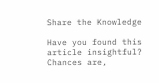Share the Knowledge

Have you found this article insightful? Chances are,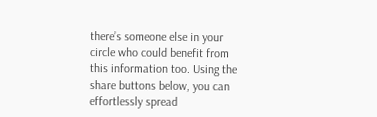there’s someone else in your circle who could benefit from this information too. Using the share buttons below, you can effortlessly spread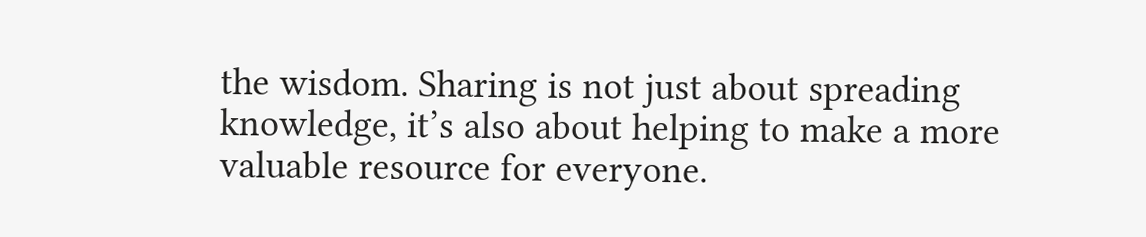the wisdom. Sharing is not just about spreading knowledge, it’s also about helping to make a more valuable resource for everyone.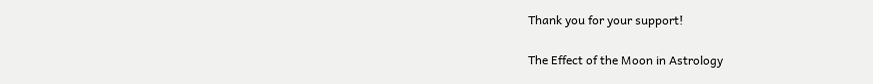Thank you for your support!

The Effect of the Moon in Astrology